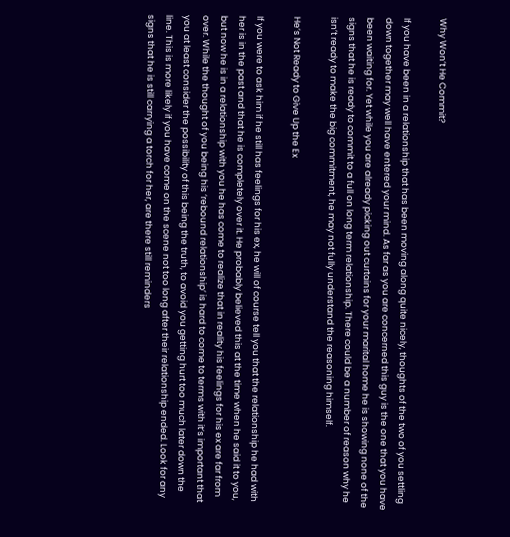Why Won’t He Commit?

If you have been in a relationship that has been moving along quite nicely, thoughts of the two of you settling down together may well have entered your mind. As far as you are concerned this guy is the one that you have been waiting for. Yet while you are already picking out curtains for your marital home he is showing none of the signs that he is ready to commit to a full on long term relationship. There could be a number of reason why he isn’t ready to make the big commitment, he may not fully understand the reasoning himself.

He’s Not Ready to Give Up the Ex

If you were to ask him if he still has feelings for his ex, he will of course tell you that the relationship he had with her is in the past and that he is completely over it. He probably believed this at the time when he said it to you, but now he is in a relationship with you he has come to realize that in reality his feelings for his ex are far from over. While the thought of you being his ‘rebound relationship’ is hard to come to terms with it’s important that you at least consider the possibility of this being the truth, to avoid you getting hurt too much later down the line. This is more likely if you have come on the scene not too long after their relationship ended. Look for any signs that he is still carrying a torch for her, are there still reminders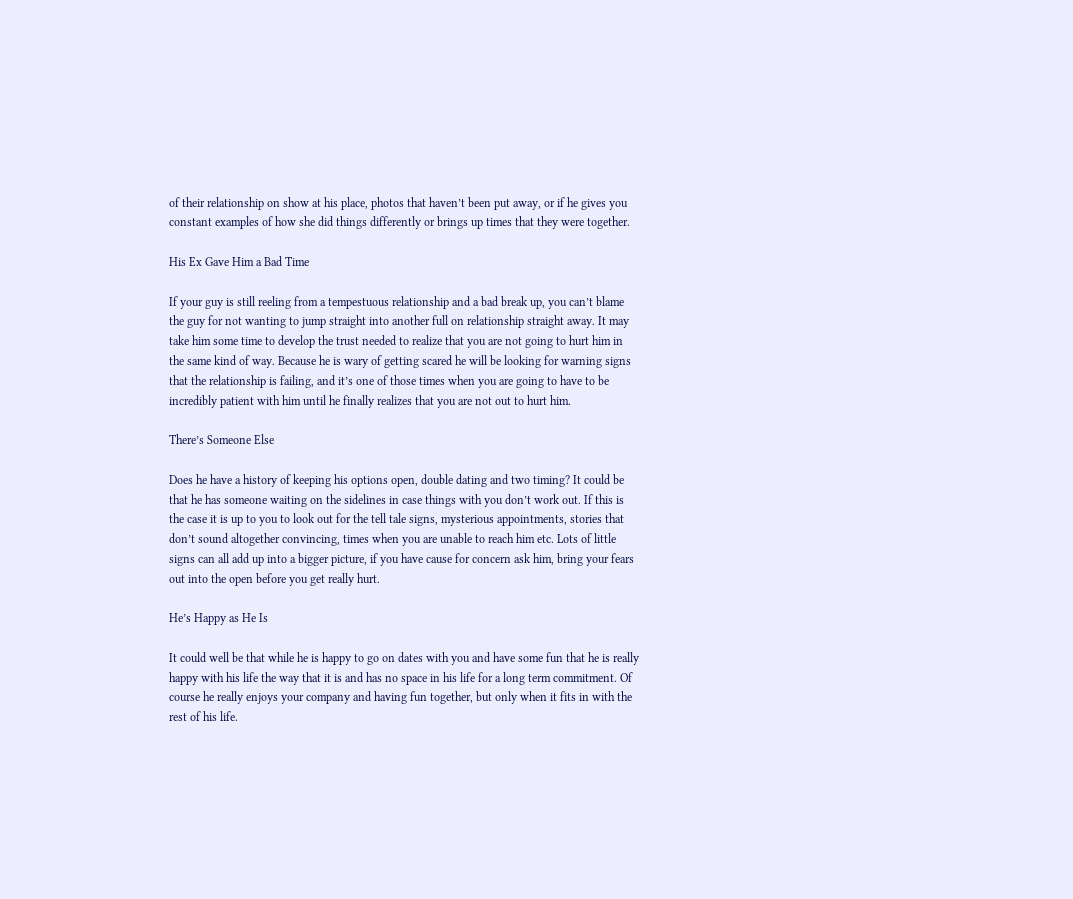of their relationship on show at his place, photos that haven’t been put away, or if he gives you constant examples of how she did things differently or brings up times that they were together.

His Ex Gave Him a Bad Time

If your guy is still reeling from a tempestuous relationship and a bad break up, you can’t blame the guy for not wanting to jump straight into another full on relationship straight away. It may take him some time to develop the trust needed to realize that you are not going to hurt him in the same kind of way. Because he is wary of getting scared he will be looking for warning signs that the relationship is failing, and it’s one of those times when you are going to have to be incredibly patient with him until he finally realizes that you are not out to hurt him.

There’s Someone Else

Does he have a history of keeping his options open, double dating and two timing? It could be that he has someone waiting on the sidelines in case things with you don’t work out. If this is the case it is up to you to look out for the tell tale signs, mysterious appointments, stories that don’t sound altogether convincing, times when you are unable to reach him etc. Lots of little signs can all add up into a bigger picture, if you have cause for concern ask him, bring your fears out into the open before you get really hurt.

He’s Happy as He Is

It could well be that while he is happy to go on dates with you and have some fun that he is really happy with his life the way that it is and has no space in his life for a long term commitment. Of course he really enjoys your company and having fun together, but only when it fits in with the rest of his life.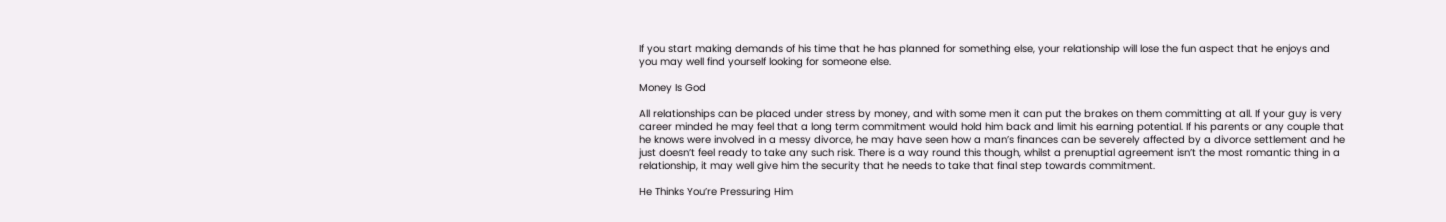If you start making demands of his time that he has planned for something else, your relationship will lose the fun aspect that he enjoys and you may well find yourself looking for someone else.

Money Is God

All relationships can be placed under stress by money, and with some men it can put the brakes on them committing at all. If your guy is very career minded he may feel that a long term commitment would hold him back and limit his earning potential. If his parents or any couple that he knows were involved in a messy divorce, he may have seen how a man’s finances can be severely affected by a divorce settlement and he just doesn’t feel ready to take any such risk. There is a way round this though, whilst a prenuptial agreement isn’t the most romantic thing in a relationship, it may well give him the security that he needs to take that final step towards commitment.

He Thinks You’re Pressuring Him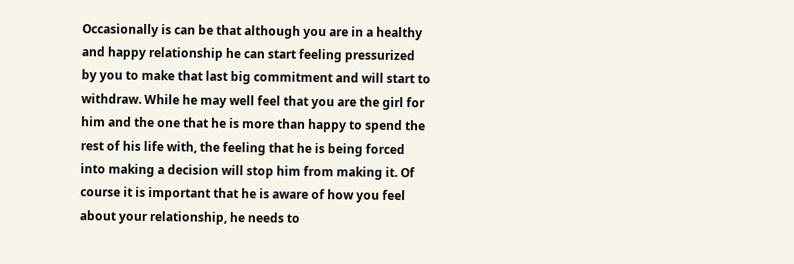Occasionally is can be that although you are in a healthy and happy relationship he can start feeling pressurized by you to make that last big commitment and will start to withdraw. While he may well feel that you are the girl for him and the one that he is more than happy to spend the rest of his life with, the feeling that he is being forced into making a decision will stop him from making it. Of course it is important that he is aware of how you feel about your relationship, he needs to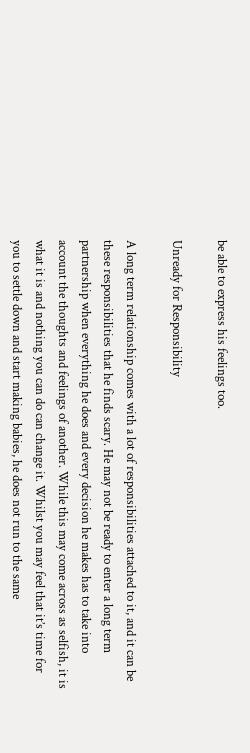be able to express his feelings too.

Unready for Responsibility

A long term relationship comes with a lot of responsibilities attached to it, and it can be these responsibilities that he finds scary. He may not be ready to enter a long term partnership when everything he does and every decision he makes has to take into account the thoughts and feelings of another. While this may come across as selfish, it is what it is and nothing you can do can change it. Whilst you may feel that it’s time for you to settle down and start making babies, he does not run to the same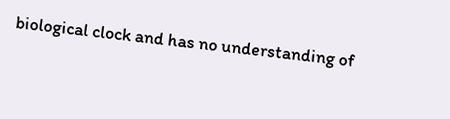biological clock and has no understanding of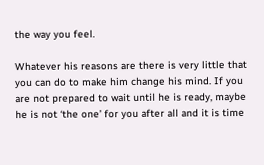the way you feel.

Whatever his reasons are there is very little that you can do to make him change his mind. If you are not prepared to wait until he is ready, maybe he is not ‘the one’ for you after all and it is time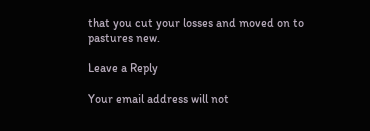that you cut your losses and moved on to pastures new.

Leave a Reply

Your email address will not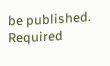be published. Required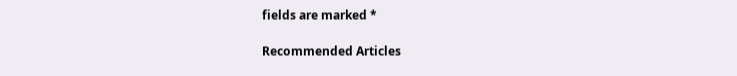fields are marked *

Recommended Articles